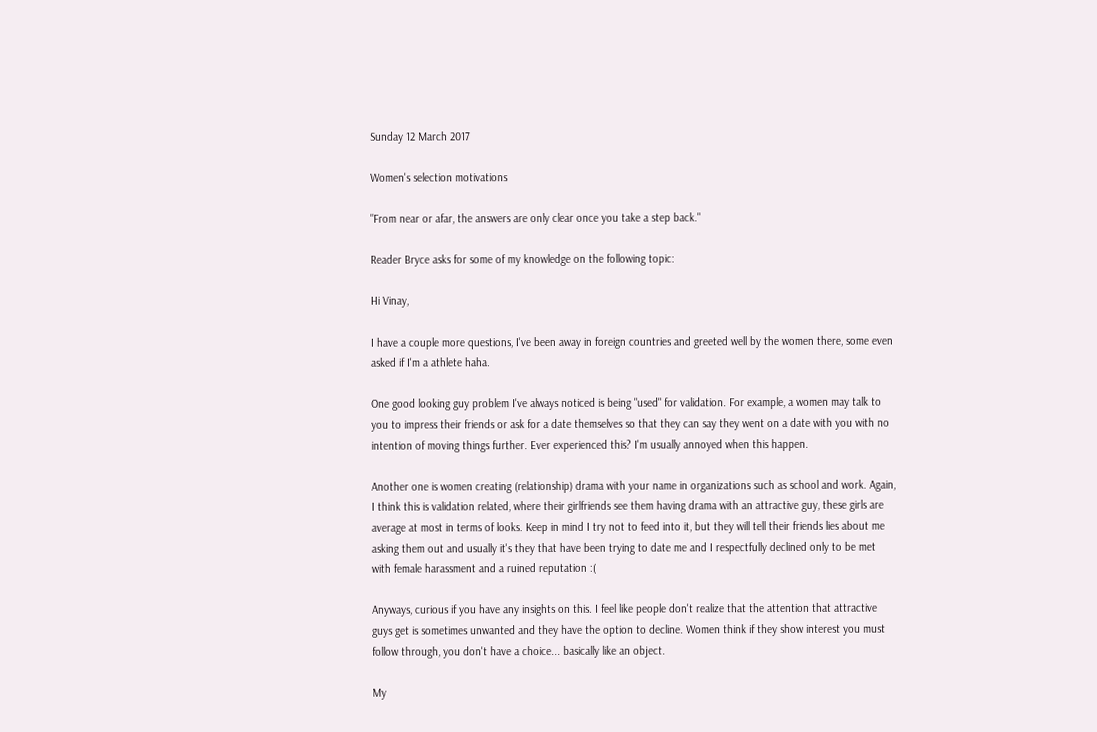Sunday 12 March 2017

Women's selection motivations

"From near or afar, the answers are only clear once you take a step back."

Reader Bryce asks for some of my knowledge on the following topic:

Hi Vinay,

I have a couple more questions, I've been away in foreign countries and greeted well by the women there, some even asked if I'm a athlete haha.

One good looking guy problem I've always noticed is being "used" for validation. For example, a women may talk to you to impress their friends or ask for a date themselves so that they can say they went on a date with you with no intention of moving things further. Ever experienced this? I'm usually annoyed when this happen.

Another one is women creating (relationship) drama with your name in organizations such as school and work. Again, I think this is validation related, where their girlfriends see them having drama with an attractive guy, these girls are average at most in terms of looks. Keep in mind I try not to feed into it, but they will tell their friends lies about me asking them out and usually it's they that have been trying to date me and I respectfully declined only to be met with female harassment and a ruined reputation :(

Anyways, curious if you have any insights on this. I feel like people don't realize that the attention that attractive guys get is sometimes unwanted and they have the option to decline. Women think if they show interest you must follow through, you don't have a choice... basically like an object.

My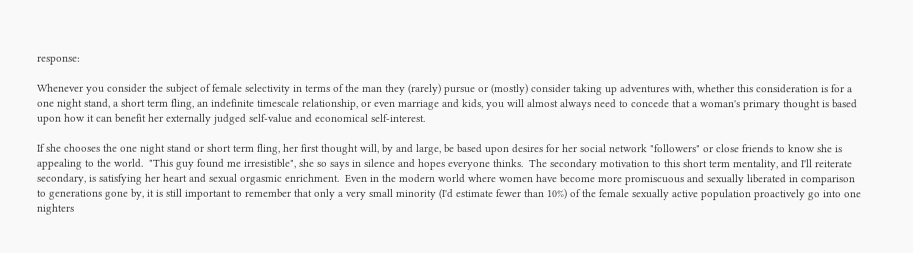response:

Whenever you consider the subject of female selectivity in terms of the man they (rarely) pursue or (mostly) consider taking up adventures with, whether this consideration is for a one night stand, a short term fling, an indefinite timescale relationship, or even marriage and kids, you will almost always need to concede that a woman's primary thought is based upon how it can benefit her externally judged self-value and economical self-interest.

If she chooses the one night stand or short term fling, her first thought will, by and large, be based upon desires for her social network "followers" or close friends to know she is appealing to the world.  "This guy found me irresistible", she so says in silence and hopes everyone thinks.  The secondary motivation to this short term mentality, and I'll reiterate secondary, is satisfying her heart and sexual orgasmic enrichment.  Even in the modern world where women have become more promiscuous and sexually liberated in comparison to generations gone by, it is still important to remember that only a very small minority (I'd estimate fewer than 10%) of the female sexually active population proactively go into one nighters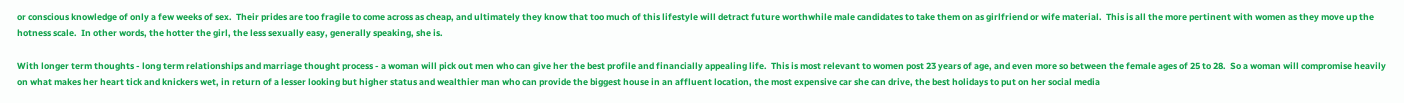or conscious knowledge of only a few weeks of sex.  Their prides are too fragile to come across as cheap, and ultimately they know that too much of this lifestyle will detract future worthwhile male candidates to take them on as girlfriend or wife material.  This is all the more pertinent with women as they move up the hotness scale.  In other words, the hotter the girl, the less sexually easy, generally speaking, she is.

With longer term thoughts - long term relationships and marriage thought process - a woman will pick out men who can give her the best profile and financially appealing life.  This is most relevant to women post 23 years of age, and even more so between the female ages of 25 to 28.  So a woman will compromise heavily on what makes her heart tick and knickers wet, in return of a lesser looking but higher status and wealthier man who can provide the biggest house in an affluent location, the most expensive car she can drive, the best holidays to put on her social media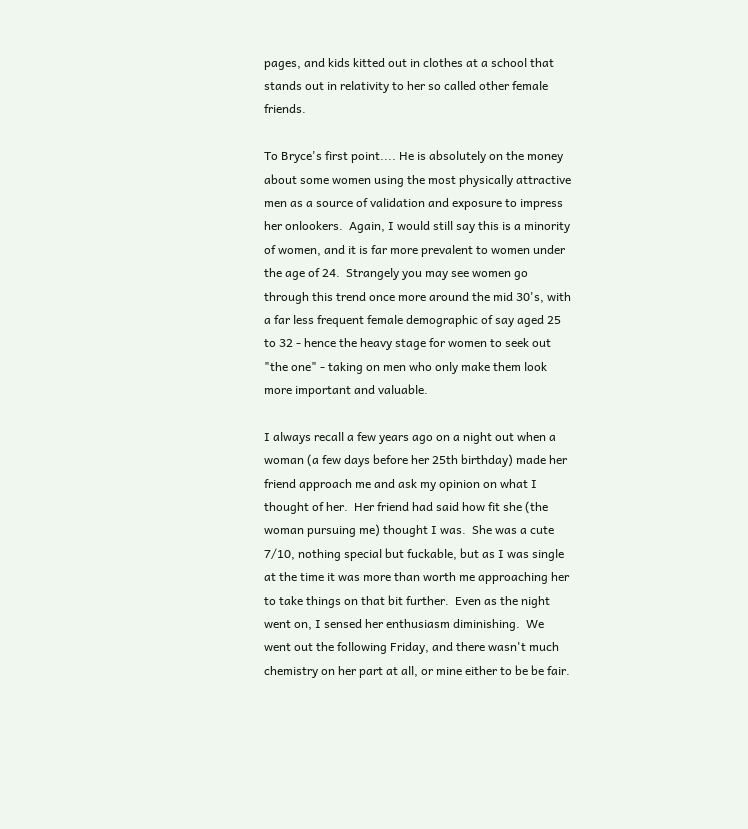pages, and kids kitted out in clothes at a school that stands out in relativity to her so called other female friends.

To Bryce's first point.... He is absolutely on the money about some women using the most physically attractive men as a source of validation and exposure to impress her onlookers.  Again, I would still say this is a minority of women, and it is far more prevalent to women under the age of 24.  Strangely you may see women go through this trend once more around the mid 30's, with a far less frequent female demographic of say aged 25 to 32 - hence the heavy stage for women to seek out "the one" - taking on men who only make them look more important and valuable.

I always recall a few years ago on a night out when a woman (a few days before her 25th birthday) made her friend approach me and ask my opinion on what I thought of her.  Her friend had said how fit she (the woman pursuing me) thought I was.  She was a cute 7/10, nothing special but fuckable, but as I was single at the time it was more than worth me approaching her to take things on that bit further.  Even as the night went on, I sensed her enthusiasm diminishing.  We went out the following Friday, and there wasn't much chemistry on her part at all, or mine either to be be fair.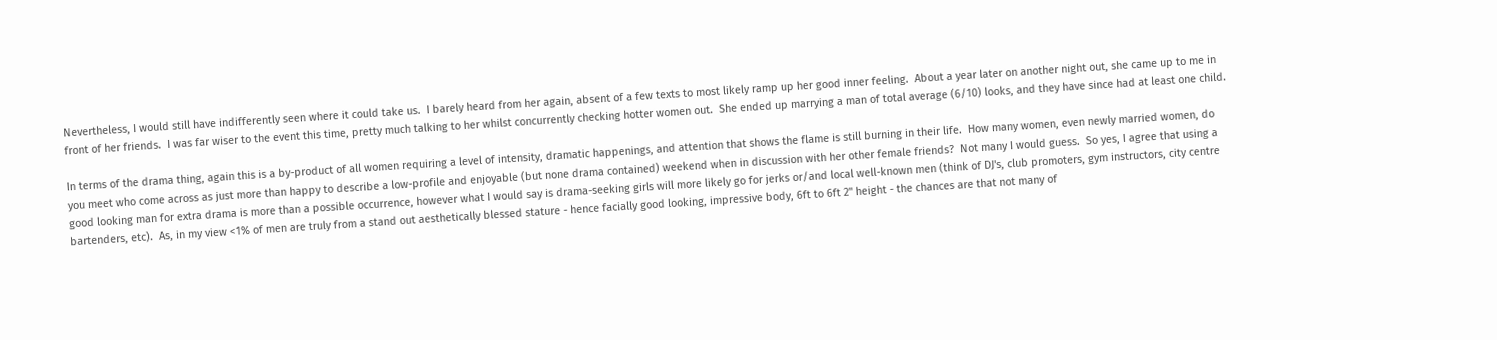Nevertheless, I would still have indifferently seen where it could take us.  I barely heard from her again, absent of a few texts to most likely ramp up her good inner feeling.  About a year later on another night out, she came up to me in front of her friends.  I was far wiser to the event this time, pretty much talking to her whilst concurrently checking hotter women out.  She ended up marrying a man of total average (6/10) looks, and they have since had at least one child.

In terms of the drama thing, again this is a by-product of all women requiring a level of intensity, dramatic happenings, and attention that shows the flame is still burning in their life.  How many women, even newly married women, do you meet who come across as just more than happy to describe a low-profile and enjoyable (but none drama contained) weekend when in discussion with her other female friends?  Not many I would guess.  So yes, I agree that using a good looking man for extra drama is more than a possible occurrence, however what I would say is drama-seeking girls will more likely go for jerks or/and local well-known men (think of DJ's, club promoters, gym instructors, city centre bartenders, etc).  As, in my view <1% of men are truly from a stand out aesthetically blessed stature - hence facially good looking, impressive body, 6ft to 6ft 2" height - the chances are that not many of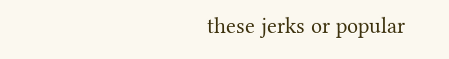these jerks or popular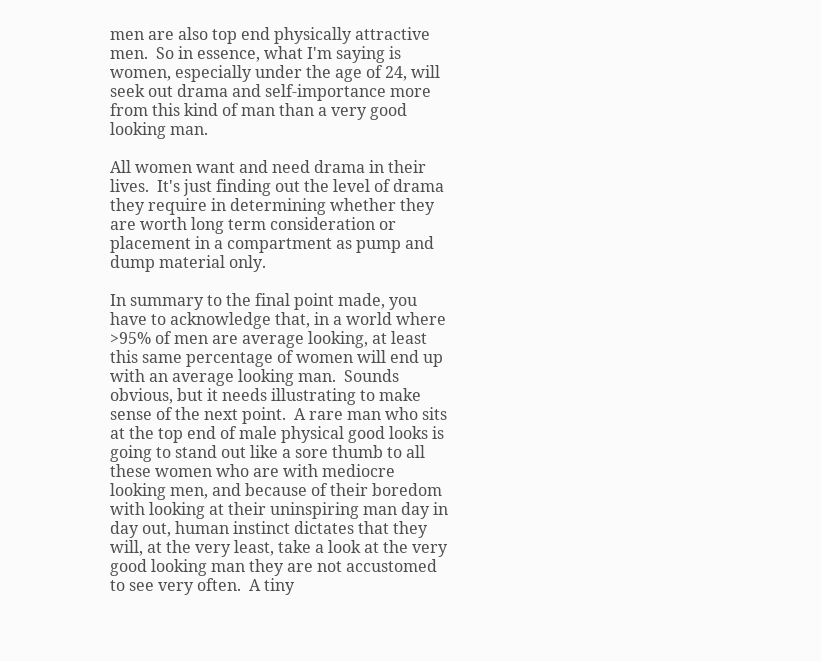men are also top end physically attractive men.  So in essence, what I'm saying is women, especially under the age of 24, will seek out drama and self-importance more from this kind of man than a very good looking man.

All women want and need drama in their lives.  It's just finding out the level of drama they require in determining whether they are worth long term consideration or placement in a compartment as pump and dump material only.

In summary to the final point made, you have to acknowledge that, in a world where >95% of men are average looking, at least this same percentage of women will end up with an average looking man.  Sounds obvious, but it needs illustrating to make sense of the next point.  A rare man who sits at the top end of male physical good looks is going to stand out like a sore thumb to all these women who are with mediocre looking men, and because of their boredom with looking at their uninspiring man day in day out, human instinct dictates that they will, at the very least, take a look at the very good looking man they are not accustomed to see very often.  A tiny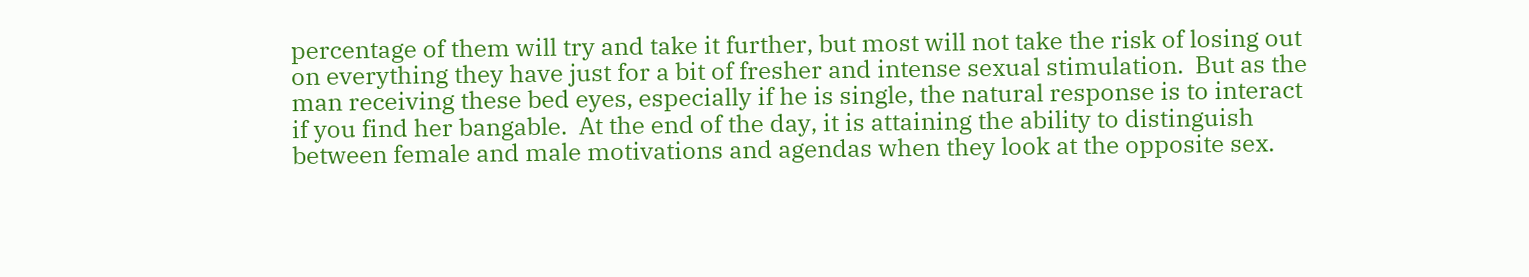percentage of them will try and take it further, but most will not take the risk of losing out on everything they have just for a bit of fresher and intense sexual stimulation.  But as the man receiving these bed eyes, especially if he is single, the natural response is to interact if you find her bangable.  At the end of the day, it is attaining the ability to distinguish between female and male motivations and agendas when they look at the opposite sex.